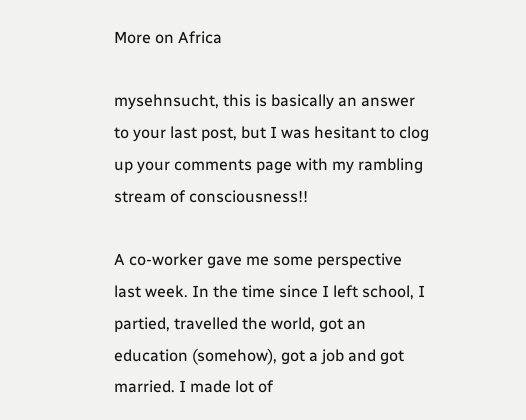More on Africa

mysehnsucht, this is basically an answer to your last post, but I was hesitant to clog up your comments page with my rambling stream of consciousness!!

A co-worker gave me some perspective last week. In the time since I left school, I partied, travelled the world, got an education (somehow), got a job and got married. I made lot of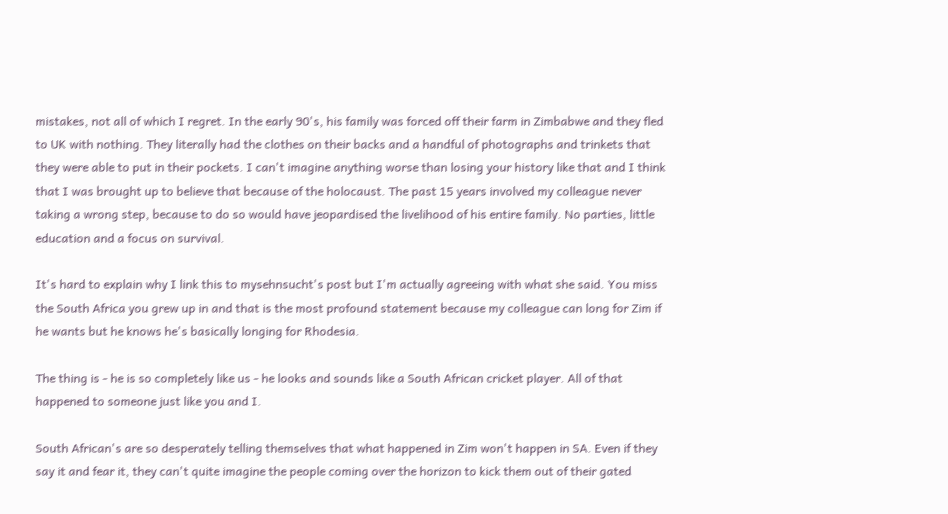mistakes, not all of which I regret. In the early 90's, his family was forced off their farm in Zimbabwe and they fled to UK with nothing. They literally had the clothes on their backs and a handful of photographs and trinkets that they were able to put in their pockets. I can't imagine anything worse than losing your history like that and I think that I was brought up to believe that because of the holocaust. The past 15 years involved my colleague never taking a wrong step, because to do so would have jeopardised the livelihood of his entire family. No parties, little education and a focus on survival.

It's hard to explain why I link this to mysehnsucht's post but I'm actually agreeing with what she said. You miss the South Africa you grew up in and that is the most profound statement because my colleague can long for Zim if he wants but he knows he's basically longing for Rhodesia.

The thing is - he is so completely like us - he looks and sounds like a South African cricket player. All of that happened to someone just like you and I.

South African's are so desperately telling themselves that what happened in Zim won't happen in SA. Even if they say it and fear it, they can't quite imagine the people coming over the horizon to kick them out of their gated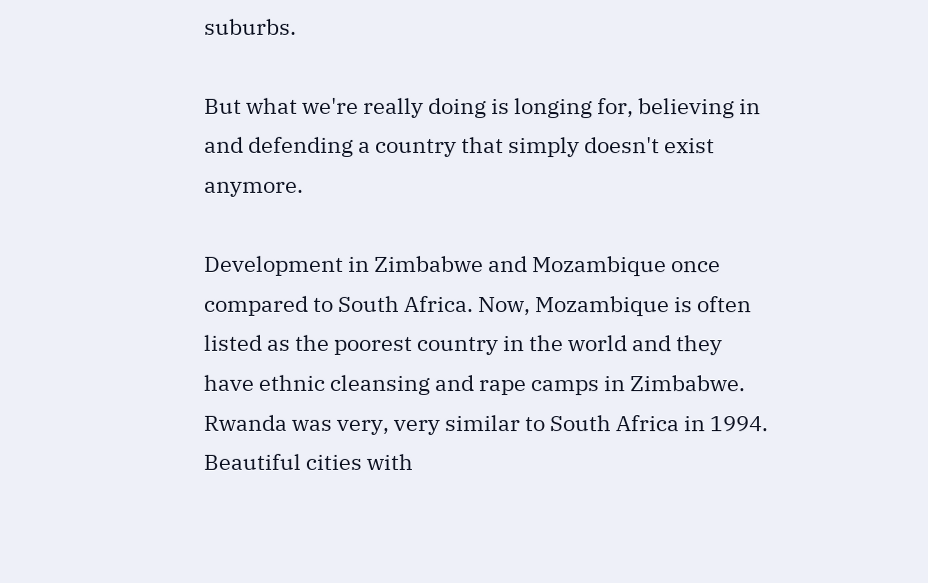suburbs.

But what we're really doing is longing for, believing in and defending a country that simply doesn't exist anymore.

Development in Zimbabwe and Mozambique once compared to South Africa. Now, Mozambique is often listed as the poorest country in the world and they have ethnic cleansing and rape camps in Zimbabwe.
Rwanda was very, very similar to South Africa in 1994. Beautiful cities with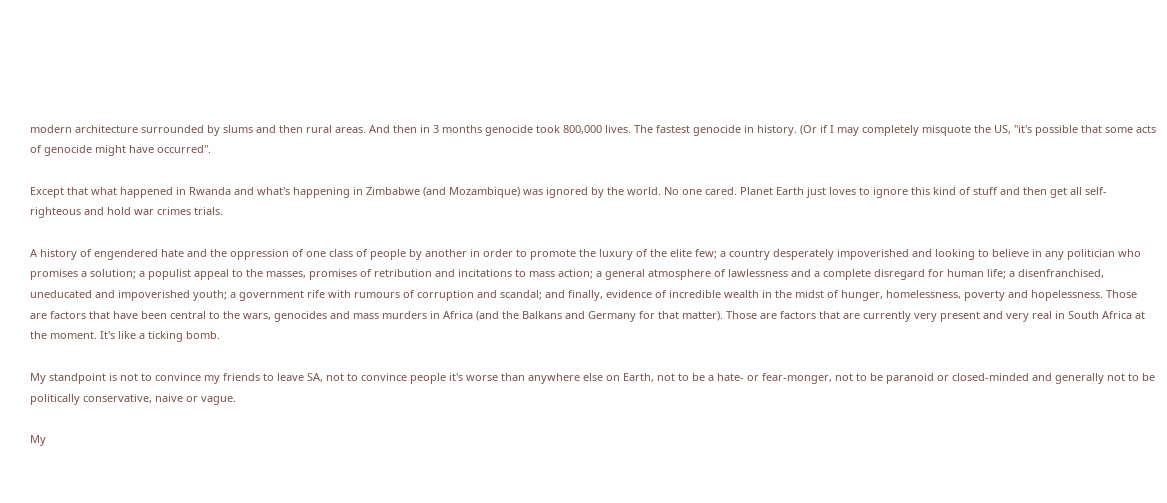modern architecture surrounded by slums and then rural areas. And then in 3 months genocide took 800,000 lives. The fastest genocide in history. (Or if I may completely misquote the US, "it's possible that some acts of genocide might have occurred".

Except that what happened in Rwanda and what's happening in Zimbabwe (and Mozambique) was ignored by the world. No one cared. Planet Earth just loves to ignore this kind of stuff and then get all self-righteous and hold war crimes trials.

A history of engendered hate and the oppression of one class of people by another in order to promote the luxury of the elite few; a country desperately impoverished and looking to believe in any politician who promises a solution; a populist appeal to the masses, promises of retribution and incitations to mass action; a general atmosphere of lawlessness and a complete disregard for human life; a disenfranchised, uneducated and impoverished youth; a government rife with rumours of corruption and scandal; and finally, evidence of incredible wealth in the midst of hunger, homelessness, poverty and hopelessness. Those are factors that have been central to the wars, genocides and mass murders in Africa (and the Balkans and Germany for that matter). Those are factors that are currently very present and very real in South Africa at the moment. It's like a ticking bomb.

My standpoint is not to convince my friends to leave SA, not to convince people it's worse than anywhere else on Earth, not to be a hate- or fear-monger, not to be paranoid or closed-minded and generally not to be politically conservative, naive or vague.

My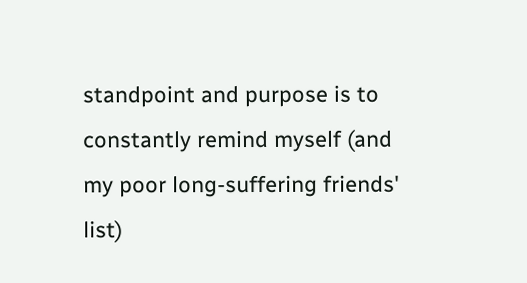standpoint and purpose is to constantly remind myself (and my poor long-suffering friends' list)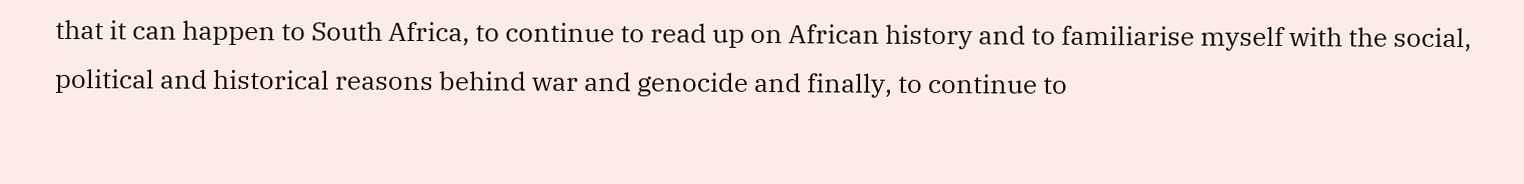that it can happen to South Africa, to continue to read up on African history and to familiarise myself with the social, political and historical reasons behind war and genocide and finally, to continue to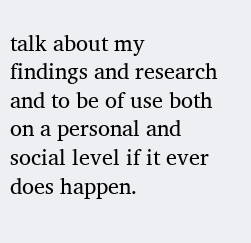talk about my findings and research and to be of use both on a personal and social level if it ever does happen.